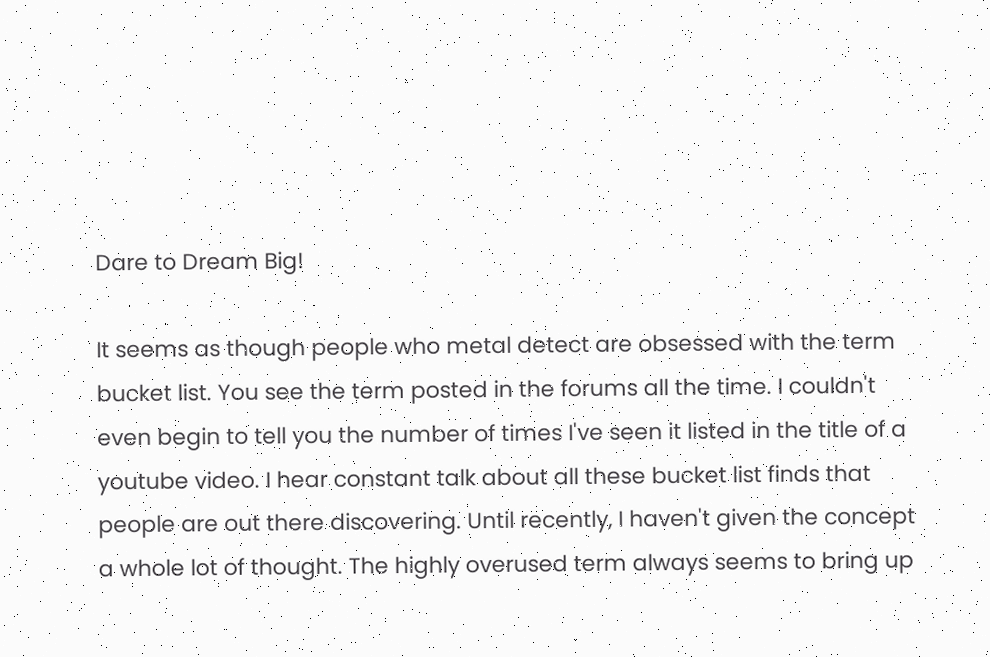Dare to Dream Big!

It seems as though people who metal detect are obsessed with the term bucket list. You see the term posted in the forums all the time. I couldn't even begin to tell you the number of times I've seen it listed in the title of a youtube video. I hear constant talk about all these bucket list finds that people are out there discovering. Until recently, I haven't given the concept a whole lot of thought. The highly overused term always seems to bring up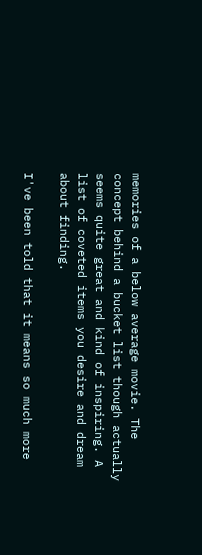memories of a below average movie. The concept behind a bucket list though actually seems quite great and kind of inspiring. A list of coveted items you desire and dream about finding.

I've been told that it means so much more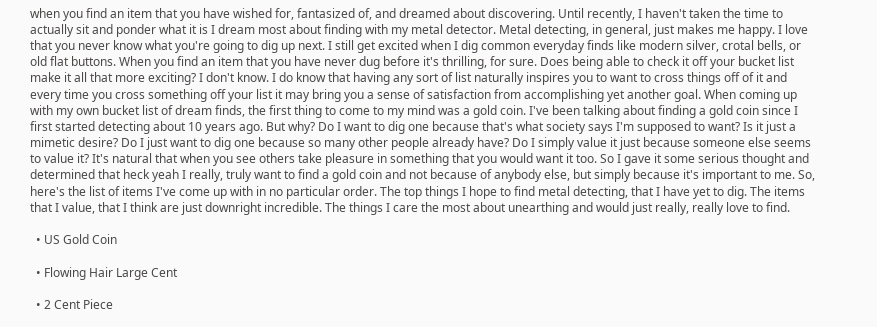when you find an item that you have wished for, fantasized of, and dreamed about discovering. Until recently, I haven't taken the time to actually sit and ponder what it is I dream most about finding with my metal detector. Metal detecting, in general, just makes me happy. I love that you never know what you're going to dig up next. I still get excited when I dig common everyday finds like modern silver, crotal bells, or old flat buttons. When you find an item that you have never dug before it's thrilling, for sure. Does being able to check it off your bucket list make it all that more exciting? I don't know. I do know that having any sort of list naturally inspires you to want to cross things off of it and every time you cross something off your list it may bring you a sense of satisfaction from accomplishing yet another goal. When coming up with my own bucket list of dream finds, the first thing to come to my mind was a gold coin. I've been talking about finding a gold coin since I first started detecting about 10 years ago. But why? Do I want to dig one because that's what society says I'm supposed to want? Is it just a mimetic desire? Do I just want to dig one because so many other people already have? Do I simply value it just because someone else seems to value it? It's natural that when you see others take pleasure in something that you would want it too. So I gave it some serious thought and determined that heck yeah I really, truly want to find a gold coin and not because of anybody else, but simply because it's important to me. So, here's the list of items I've come up with in no particular order. The top things I hope to find metal detecting, that I have yet to dig. The items that I value, that I think are just downright incredible. The things I care the most about unearthing and would just really, really love to find.

  • US Gold Coin

  • Flowing Hair Large Cent

  • 2 Cent Piece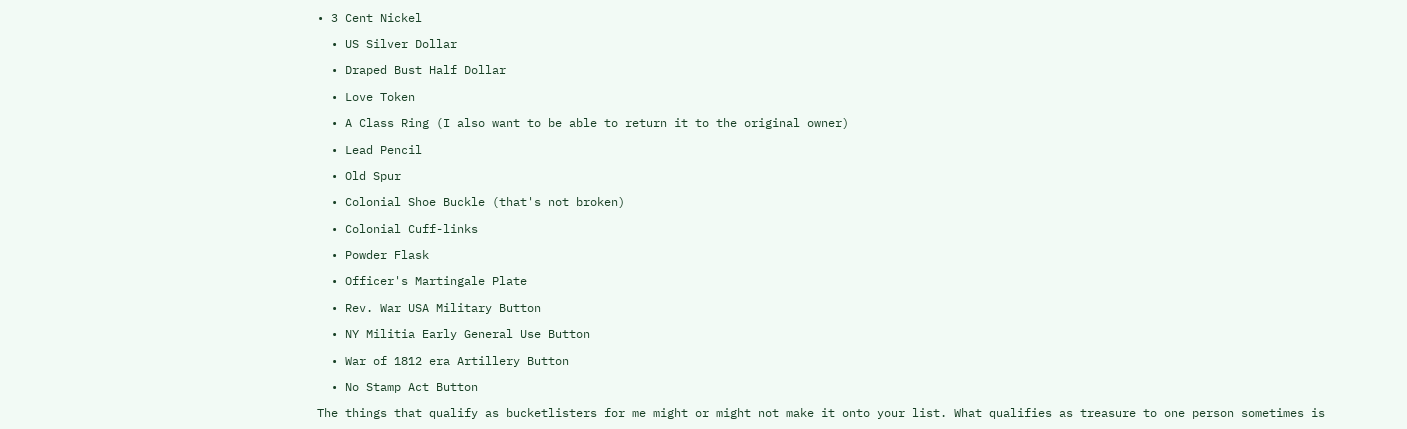• 3 Cent Nickel

  • US Silver Dollar

  • Draped Bust Half Dollar

  • Love Token

  • A Class Ring (I also want to be able to return it to the original owner)

  • Lead Pencil

  • Old Spur

  • Colonial Shoe Buckle (that's not broken)

  • Colonial Cuff-links

  • Powder Flask

  • Officer's Martingale Plate

  • Rev. War USA Military Button

  • NY Militia Early General Use Button

  • War of 1812 era Artillery Button

  • No Stamp Act Button

The things that qualify as bucketlisters for me might or might not make it onto your list. What qualifies as treasure to one person sometimes is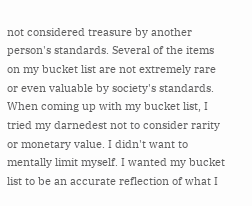not considered treasure by another person's standards. Several of the items on my bucket list are not extremely rare or even valuable by society's standards. When coming up with my bucket list, I tried my darnedest not to consider rarity or monetary value. I didn't want to mentally limit myself. I wanted my bucket list to be an accurate reflection of what I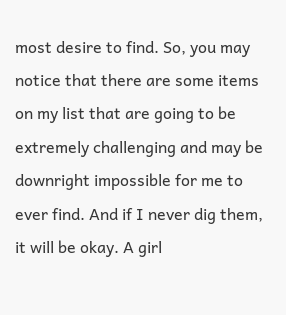most desire to find. So, you may notice that there are some items on my list that are going to be extremely challenging and may be downright impossible for me to ever find. And if I never dig them, it will be okay. A girl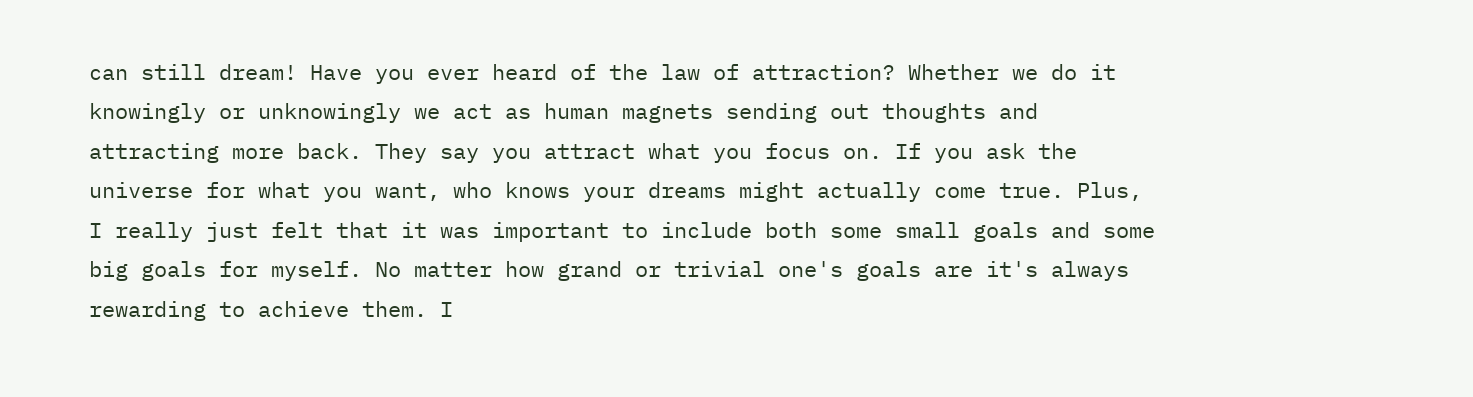can still dream! Have you ever heard of the law of attraction? Whether we do it knowingly or unknowingly we act as human magnets sending out thoughts and attracting more back. They say you attract what you focus on. If you ask the universe for what you want, who knows your dreams might actually come true. Plus, I really just felt that it was important to include both some small goals and some big goals for myself. No matter how grand or trivial one's goals are it's always rewarding to achieve them. I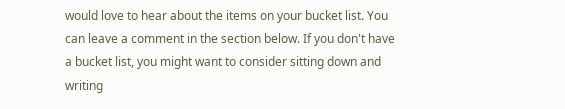would love to hear about the items on your bucket list. You can leave a comment in the section below. If you don't have a bucket list, you might want to consider sitting down and writing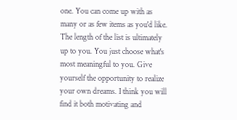one. You can come up with as many or as few items as you'd like. The length of the list is ultimately up to you. You just choose what's most meaningful to you. Give yourself the opportunity to realize your own dreams. I think you will find it both motivating and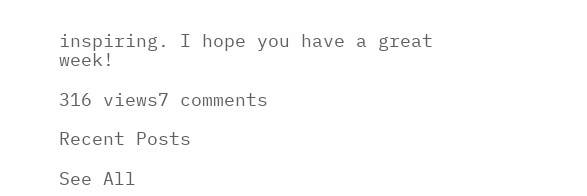inspiring. I hope you have a great week!

316 views7 comments

Recent Posts

See All